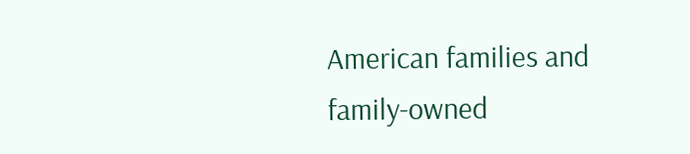American families and family-owned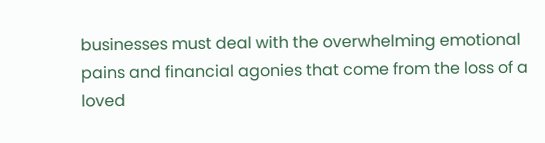businesses must deal with the overwhelming emotional pains and financial agonies that come from the loss of a loved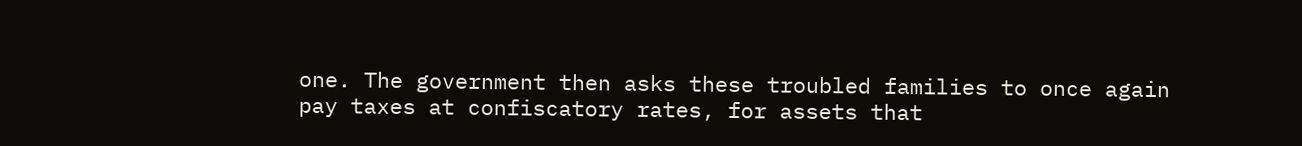one. The government then asks these troubled families to once again pay taxes at confiscatory rates, for assets that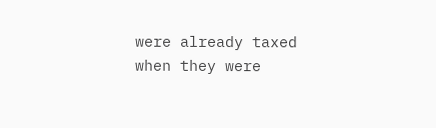were already taxed when they were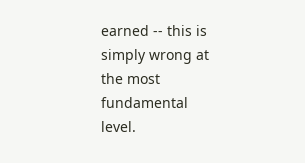earned -- this is simply wrong at the most fundamental level.